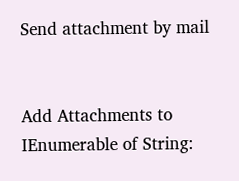Send attachment by mail


Add Attachments to IEnumerable of String: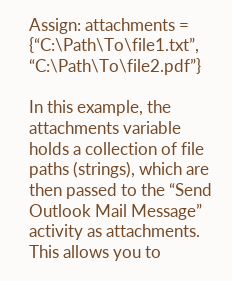Assign: attachments = {“C:\Path\To\file1.txt”, “C:\Path\To\file2.pdf”}

In this example, the attachments variable holds a collection of file paths (strings), which are then passed to the “Send Outlook Mail Message” activity as attachments. This allows you to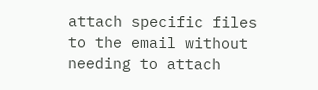attach specific files to the email without needing to attach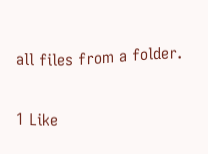all files from a folder.

1 Like